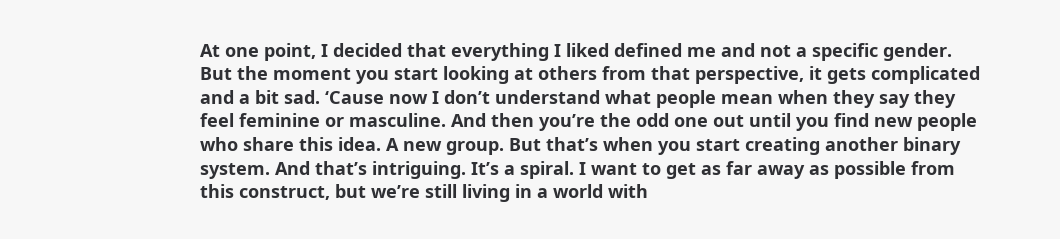At one point, I decided that everything I liked defined me and not a specific gender. But the moment you start looking at others from that perspective, it gets complicated and a bit sad. ‘Cause now I don’t understand what people mean when they say they feel feminine or masculine. And then you’re the odd one out until you find new people who share this idea. A new group. But that’s when you start creating another binary system. And that’s intriguing. It’s a spiral. I want to get as far away as possible from this construct, but we’re still living in a world with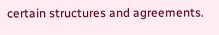certain structures and agreements.